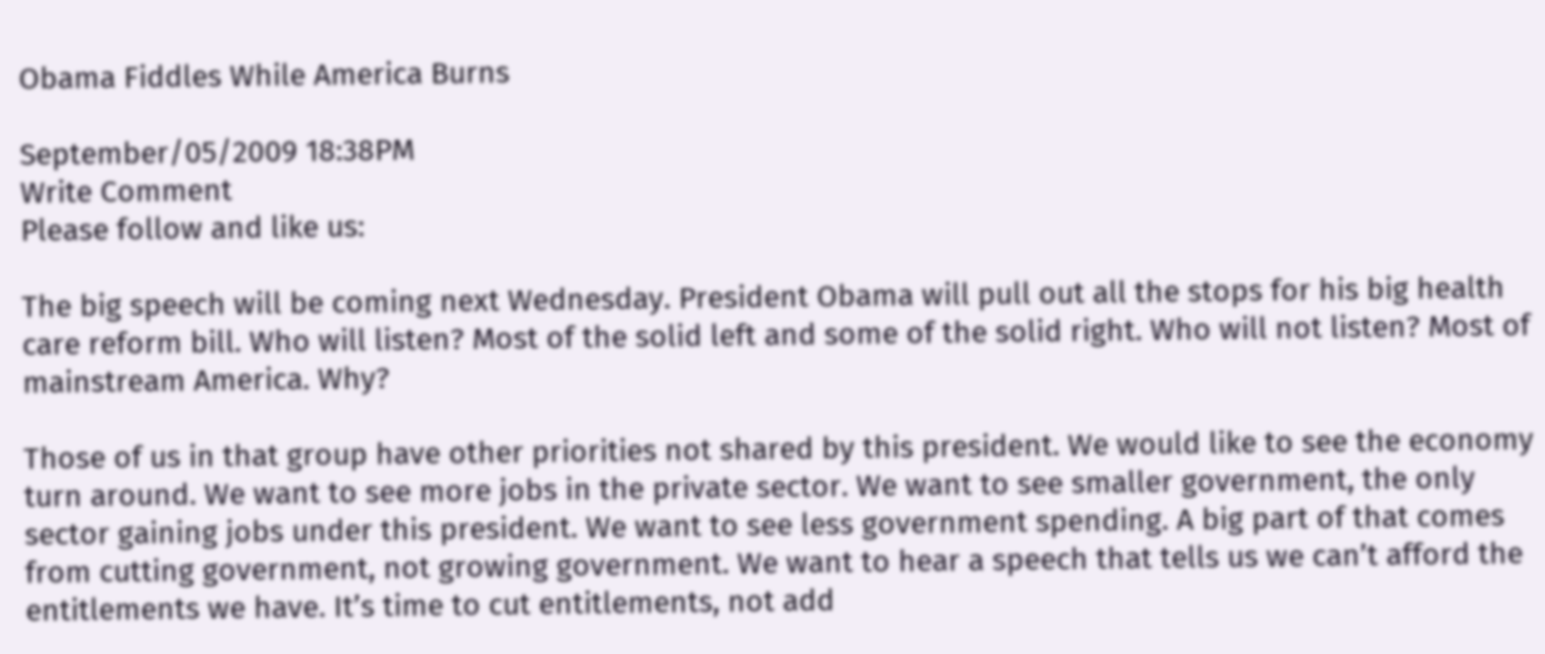Obama Fiddles While America Burns

September/05/2009 18:38PM
Write Comment
Please follow and like us:

The big speech will be coming next Wednesday. President Obama will pull out all the stops for his big health care reform bill. Who will listen? Most of the solid left and some of the solid right. Who will not listen? Most of mainstream America. Why?

Those of us in that group have other priorities not shared by this president. We would like to see the economy turn around. We want to see more jobs in the private sector. We want to see smaller government, the only sector gaining jobs under this president. We want to see less government spending. A big part of that comes from cutting government, not growing government. We want to hear a speech that tells us we can’t afford the entitlements we have. It’s time to cut entitlements, not add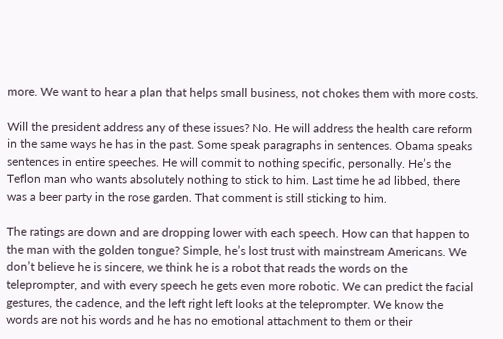more. We want to hear a plan that helps small business, not chokes them with more costs.

Will the president address any of these issues? No. He will address the health care reform in the same ways he has in the past. Some speak paragraphs in sentences. Obama speaks sentences in entire speeches. He will commit to nothing specific, personally. He’s the Teflon man who wants absolutely nothing to stick to him. Last time he ad libbed, there was a beer party in the rose garden. That comment is still sticking to him.

The ratings are down and are dropping lower with each speech. How can that happen to the man with the golden tongue? Simple, he’s lost trust with mainstream Americans. We don’t believe he is sincere, we think he is a robot that reads the words on the teleprompter, and with every speech he gets even more robotic. We can predict the facial gestures, the cadence, and the left right left looks at the teleprompter. We know the words are not his words and he has no emotional attachment to them or their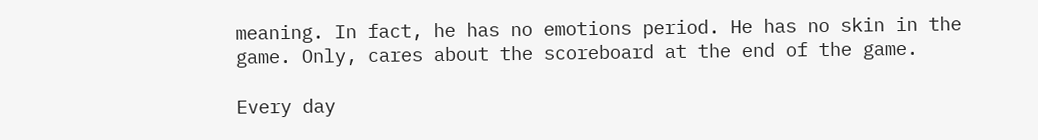meaning. In fact, he has no emotions period. He has no skin in the game. Only, cares about the scoreboard at the end of the game.

Every day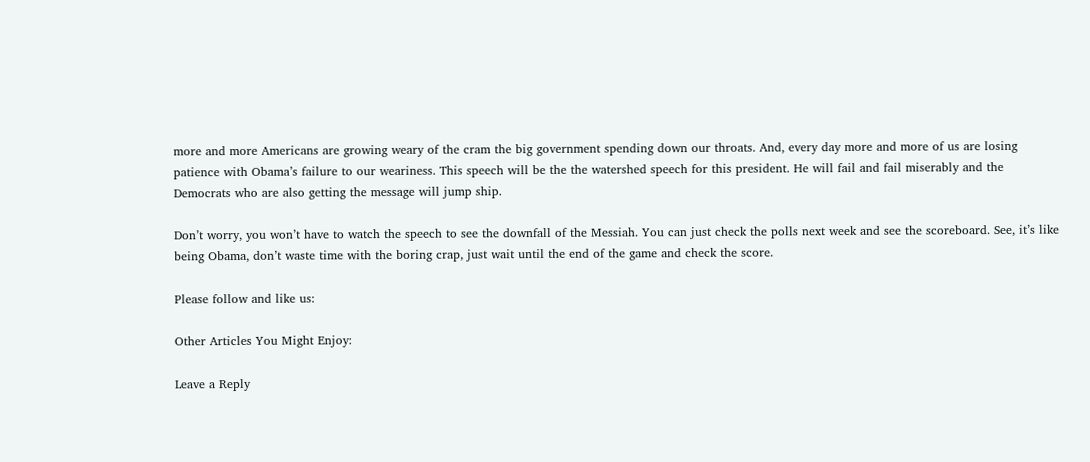more and more Americans are growing weary of the cram the big government spending down our throats. And, every day more and more of us are losing patience with Obama’s failure to our weariness. This speech will be the the watershed speech for this president. He will fail and fail miserably and the Democrats who are also getting the message will jump ship.

Don’t worry, you won’t have to watch the speech to see the downfall of the Messiah. You can just check the polls next week and see the scoreboard. See, it’s like being Obama, don’t waste time with the boring crap, just wait until the end of the game and check the score.

Please follow and like us:

Other Articles You Might Enjoy:

Leave a Reply